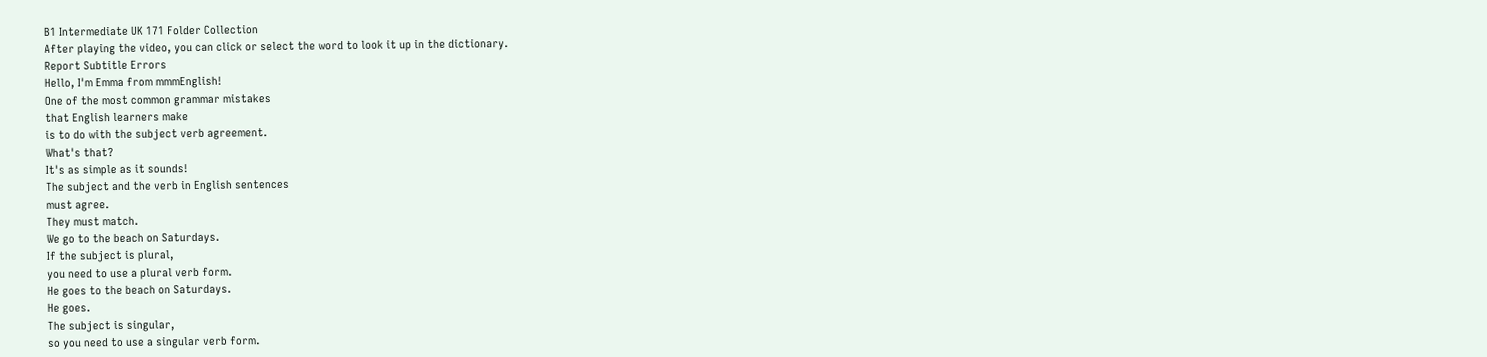B1 Intermediate UK 171 Folder Collection
After playing the video, you can click or select the word to look it up in the dictionary.
Report Subtitle Errors
Hello, I'm Emma from mmmEnglish!
One of the most common grammar mistakes
that English learners make
is to do with the subject verb agreement.
What's that?
It's as simple as it sounds!
The subject and the verb in English sentences
must agree.
They must match.
We go to the beach on Saturdays.
If the subject is plural,
you need to use a plural verb form.
He goes to the beach on Saturdays.
He goes.
The subject is singular,
so you need to use a singular verb form.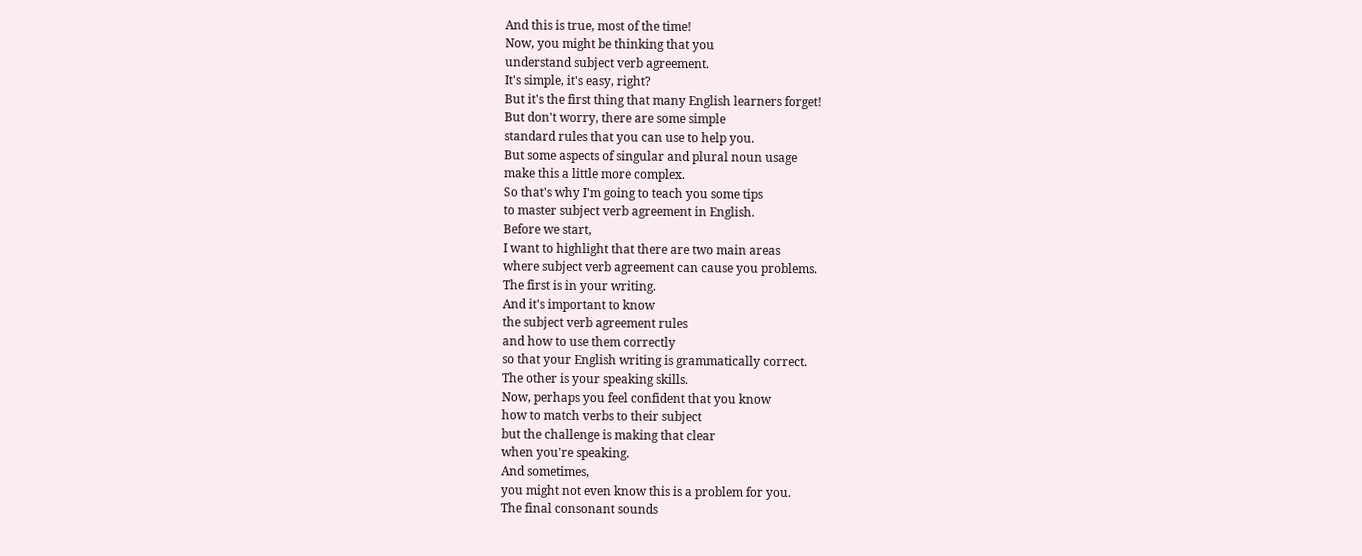And this is true, most of the time!
Now, you might be thinking that you
understand subject verb agreement.
It's simple, it's easy, right?
But it's the first thing that many English learners forget!
But don't worry, there are some simple
standard rules that you can use to help you.
But some aspects of singular and plural noun usage
make this a little more complex.
So that's why I'm going to teach you some tips
to master subject verb agreement in English.
Before we start,
I want to highlight that there are two main areas
where subject verb agreement can cause you problems.
The first is in your writing.
And it's important to know
the subject verb agreement rules
and how to use them correctly
so that your English writing is grammatically correct.
The other is your speaking skills.
Now, perhaps you feel confident that you know
how to match verbs to their subject
but the challenge is making that clear
when you're speaking.
And sometimes,
you might not even know this is a problem for you.
The final consonant sounds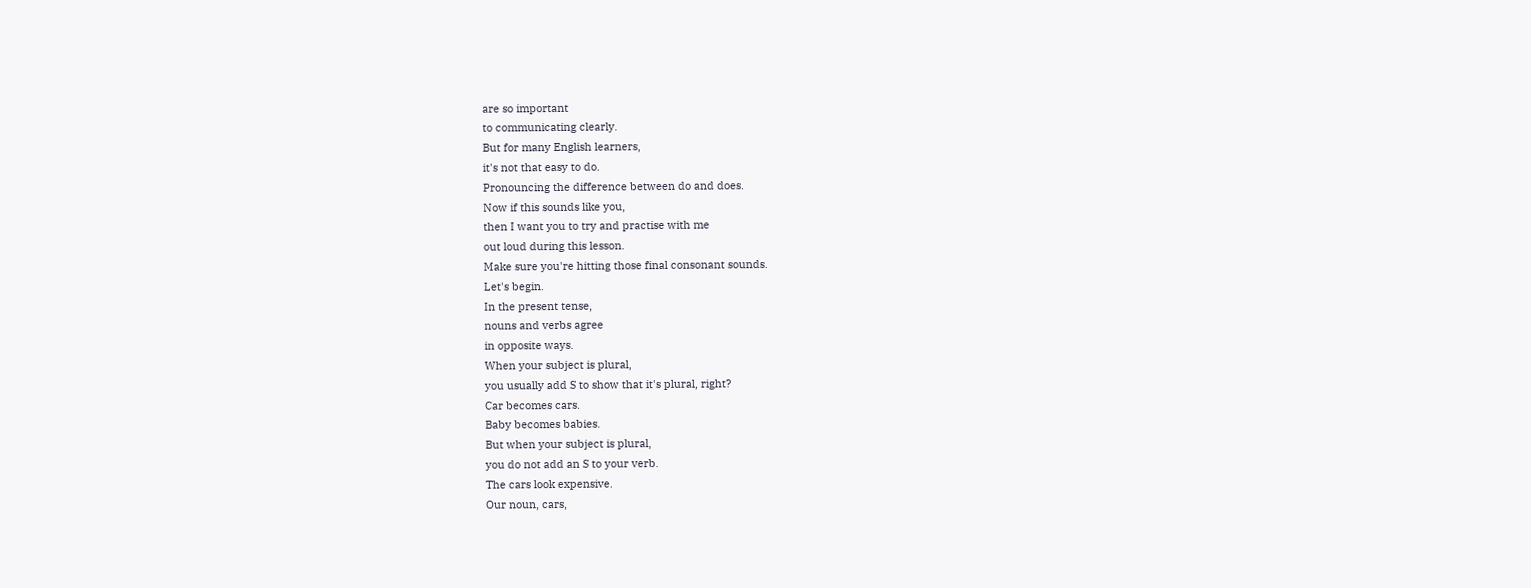are so important
to communicating clearly.
But for many English learners,
it's not that easy to do.
Pronouncing the difference between do and does.
Now if this sounds like you,
then I want you to try and practise with me
out loud during this lesson.
Make sure you're hitting those final consonant sounds.
Let's begin.
In the present tense,
nouns and verbs agree
in opposite ways.
When your subject is plural,
you usually add S to show that it's plural, right?
Car becomes cars.
Baby becomes babies.
But when your subject is plural,
you do not add an S to your verb.
The cars look expensive.
Our noun, cars,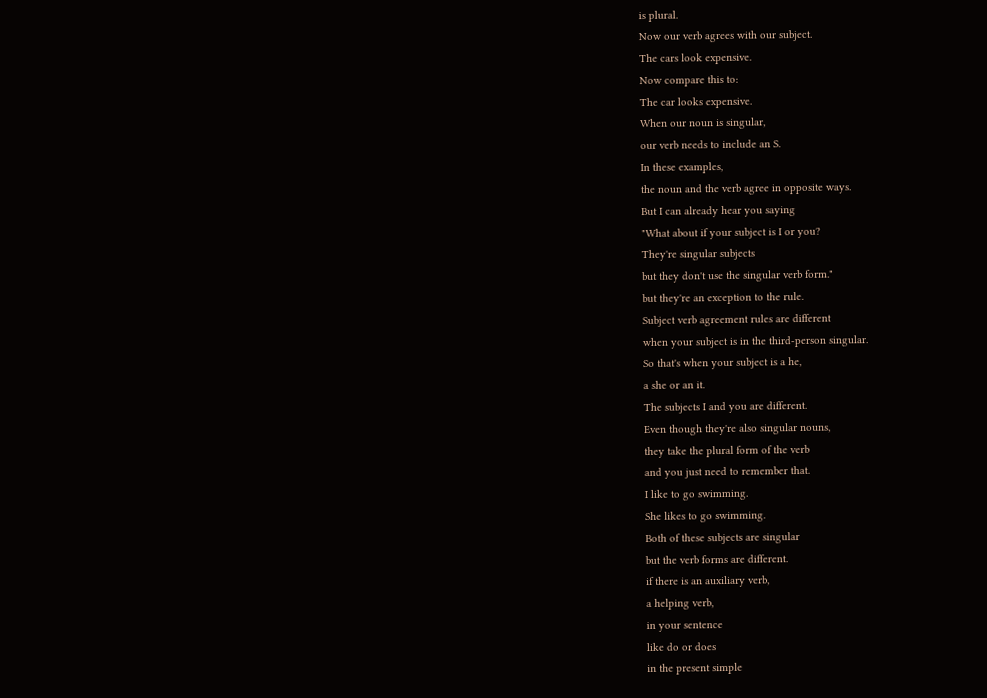is plural.
Now our verb agrees with our subject.
The cars look expensive.
Now compare this to:
The car looks expensive.
When our noun is singular,
our verb needs to include an S.
In these examples,
the noun and the verb agree in opposite ways.
But I can already hear you saying
"What about if your subject is I or you?
They're singular subjects
but they don't use the singular verb form."
but they're an exception to the rule.
Subject verb agreement rules are different
when your subject is in the third-person singular.
So that's when your subject is a he,
a she or an it.
The subjects I and you are different.
Even though they're also singular nouns,
they take the plural form of the verb
and you just need to remember that.
I like to go swimming.
She likes to go swimming.
Both of these subjects are singular
but the verb forms are different.
if there is an auxiliary verb,
a helping verb,
in your sentence
like do or does
in the present simple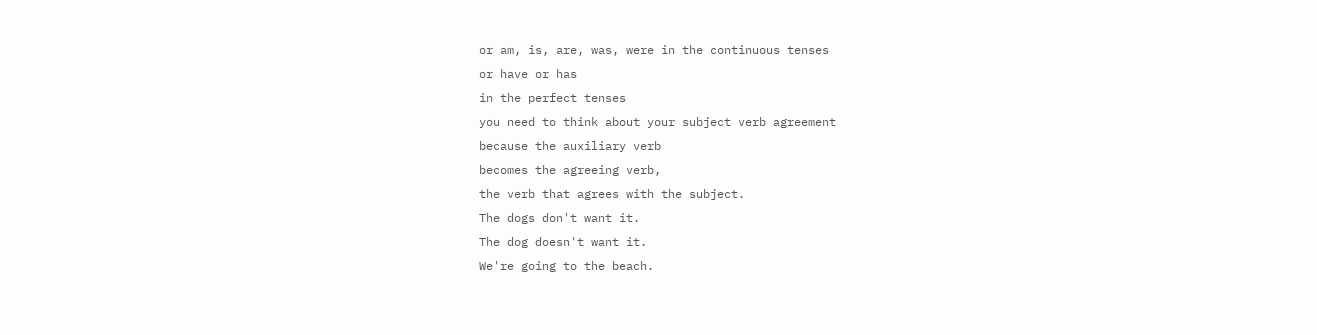or am, is, are, was, were in the continuous tenses
or have or has
in the perfect tenses
you need to think about your subject verb agreement
because the auxiliary verb
becomes the agreeing verb,
the verb that agrees with the subject.
The dogs don't want it.
The dog doesn't want it.
We're going to the beach.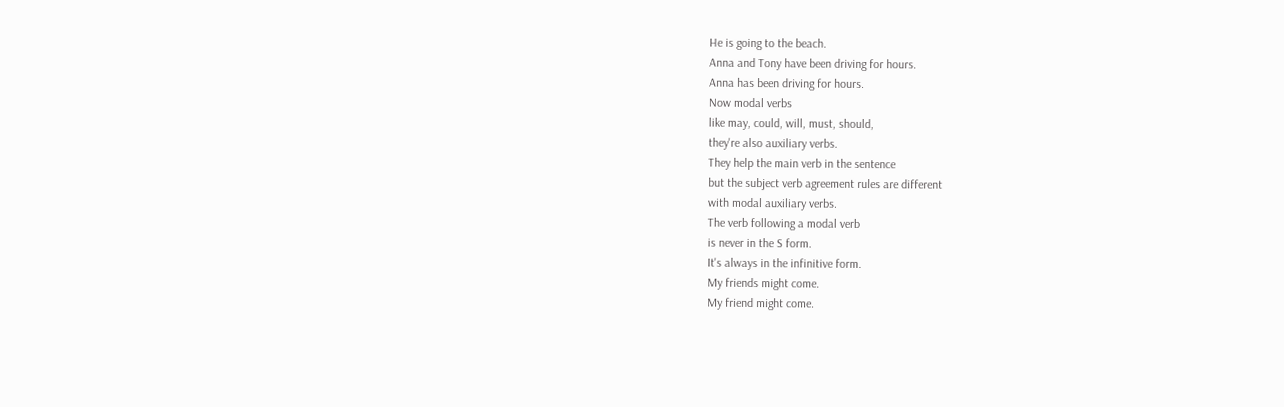He is going to the beach.
Anna and Tony have been driving for hours.
Anna has been driving for hours.
Now modal verbs
like may, could, will, must, should,
they're also auxiliary verbs.
They help the main verb in the sentence
but the subject verb agreement rules are different
with modal auxiliary verbs.
The verb following a modal verb
is never in the S form.
It's always in the infinitive form.
My friends might come.
My friend might come.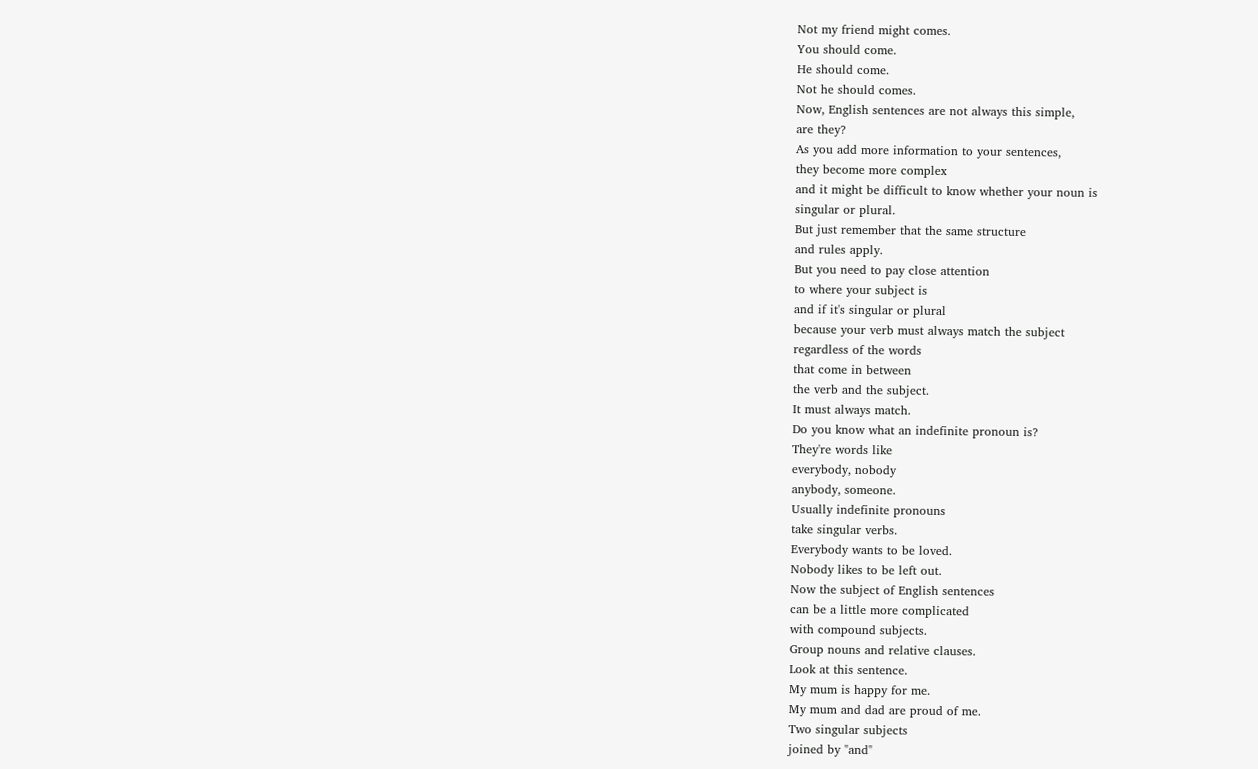Not my friend might comes.
You should come.
He should come.
Not he should comes.
Now, English sentences are not always this simple,
are they?
As you add more information to your sentences,
they become more complex
and it might be difficult to know whether your noun is
singular or plural.
But just remember that the same structure
and rules apply.
But you need to pay close attention
to where your subject is
and if it's singular or plural
because your verb must always match the subject
regardless of the words
that come in between
the verb and the subject.
It must always match.
Do you know what an indefinite pronoun is?
They're words like
everybody, nobody
anybody, someone.
Usually indefinite pronouns
take singular verbs.
Everybody wants to be loved.
Nobody likes to be left out.
Now the subject of English sentences
can be a little more complicated
with compound subjects.
Group nouns and relative clauses.
Look at this sentence.
My mum is happy for me.
My mum and dad are proud of me.
Two singular subjects
joined by "and"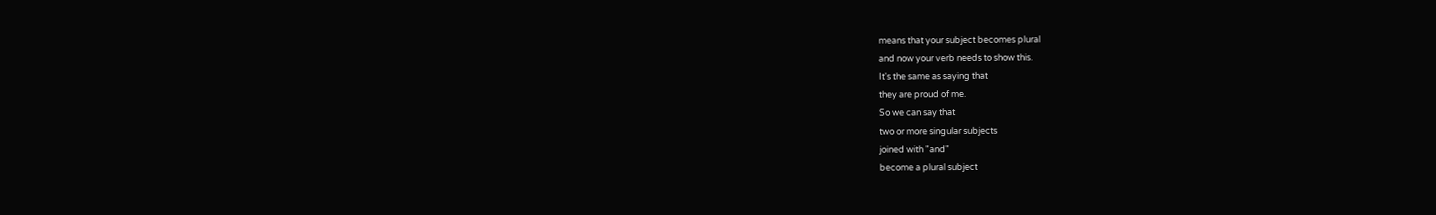means that your subject becomes plural
and now your verb needs to show this.
It's the same as saying that
they are proud of me.
So we can say that
two or more singular subjects
joined with "and"
become a plural subject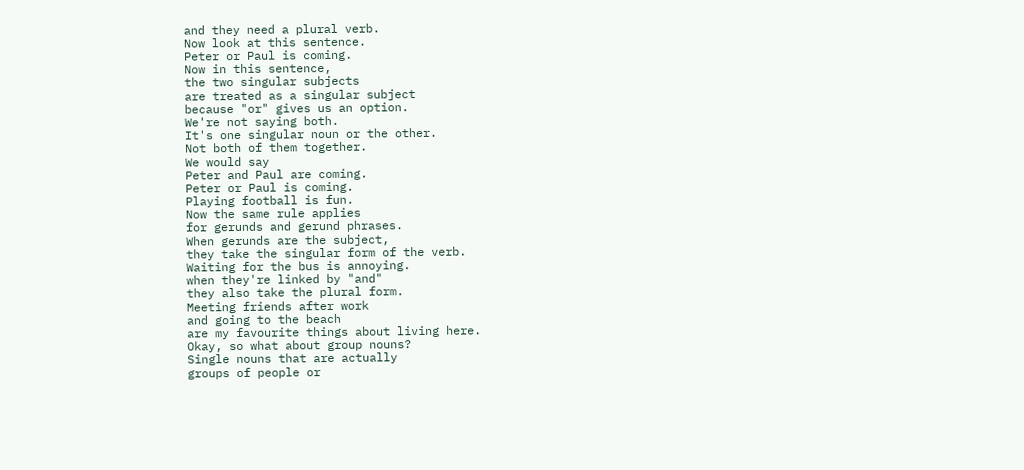and they need a plural verb.
Now look at this sentence.
Peter or Paul is coming.
Now in this sentence,
the two singular subjects
are treated as a singular subject
because "or" gives us an option.
We're not saying both.
It's one singular noun or the other.
Not both of them together.
We would say
Peter and Paul are coming.
Peter or Paul is coming.
Playing football is fun.
Now the same rule applies
for gerunds and gerund phrases.
When gerunds are the subject,
they take the singular form of the verb.
Waiting for the bus is annoying.
when they're linked by "and"
they also take the plural form.
Meeting friends after work
and going to the beach
are my favourite things about living here.
Okay, so what about group nouns?
Single nouns that are actually
groups of people or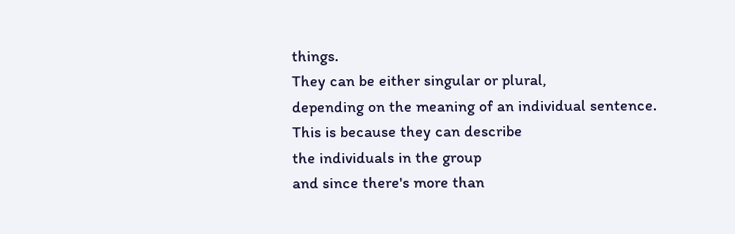things.
They can be either singular or plural,
depending on the meaning of an individual sentence.
This is because they can describe
the individuals in the group
and since there's more than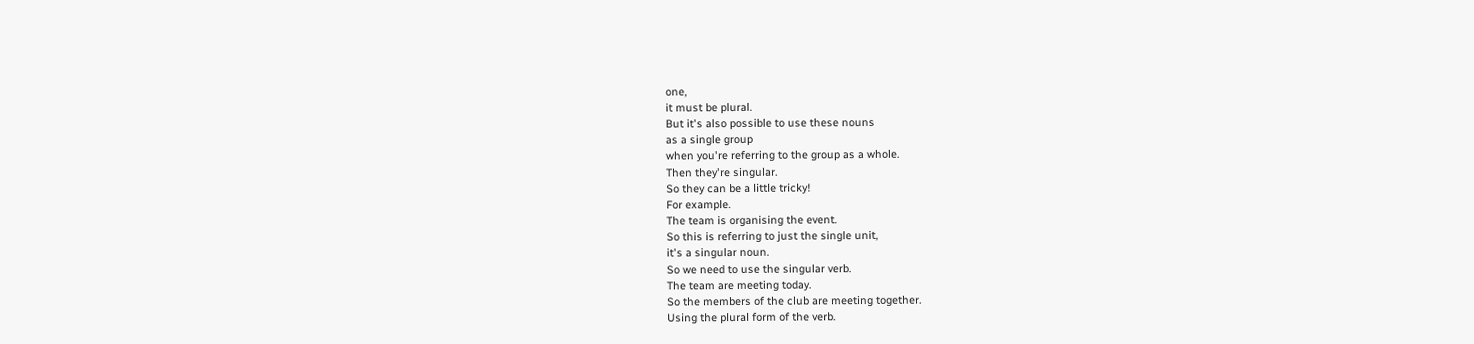one,
it must be plural.
But it's also possible to use these nouns
as a single group
when you're referring to the group as a whole.
Then they're singular.
So they can be a little tricky!
For example.
The team is organising the event.
So this is referring to just the single unit,
it's a singular noun.
So we need to use the singular verb.
The team are meeting today.
So the members of the club are meeting together.
Using the plural form of the verb.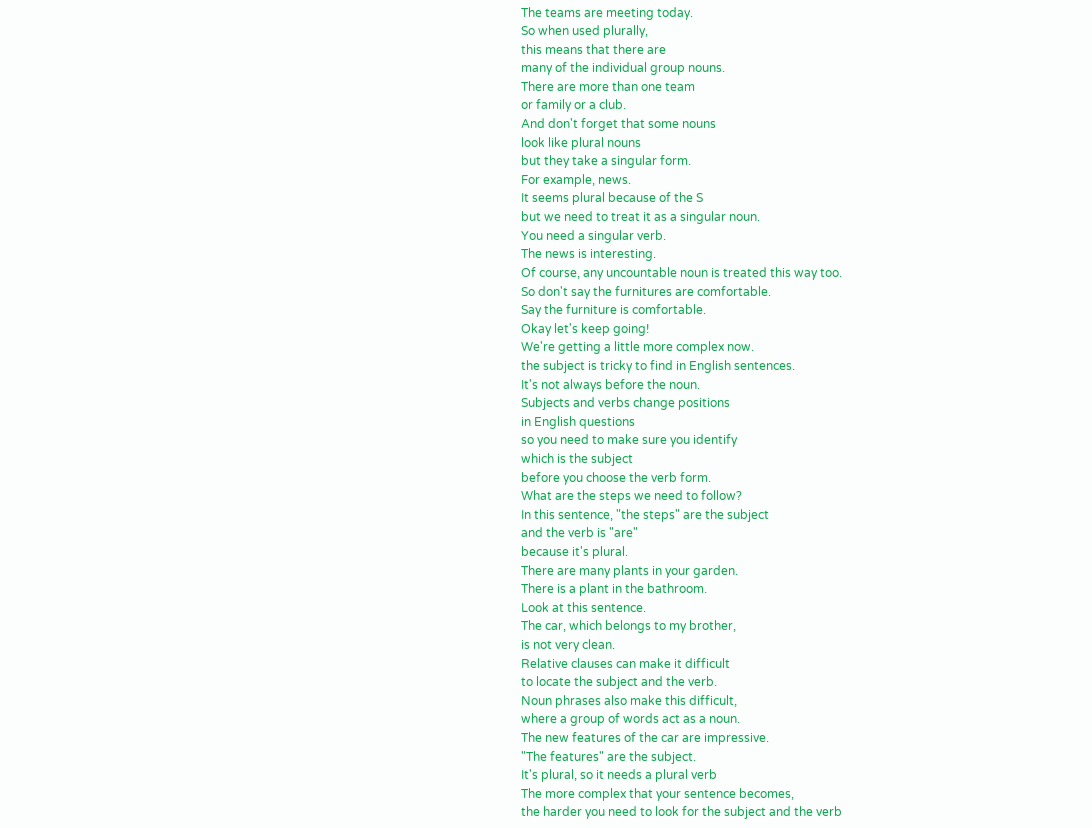The teams are meeting today.
So when used plurally,
this means that there are
many of the individual group nouns.
There are more than one team
or family or a club.
And don't forget that some nouns
look like plural nouns
but they take a singular form.
For example, news.
It seems plural because of the S
but we need to treat it as a singular noun.
You need a singular verb.
The news is interesting.
Of course, any uncountable noun is treated this way too.
So don't say the furnitures are comfortable.
Say the furniture is comfortable.
Okay let's keep going!
We're getting a little more complex now.
the subject is tricky to find in English sentences.
It's not always before the noun.
Subjects and verbs change positions
in English questions
so you need to make sure you identify
which is the subject
before you choose the verb form.
What are the steps we need to follow?
In this sentence, "the steps" are the subject
and the verb is "are"
because it's plural.
There are many plants in your garden.
There is a plant in the bathroom.
Look at this sentence.
The car, which belongs to my brother,
is not very clean.
Relative clauses can make it difficult
to locate the subject and the verb.
Noun phrases also make this difficult,
where a group of words act as a noun.
The new features of the car are impressive.
"The features" are the subject.
It's plural, so it needs a plural verb
The more complex that your sentence becomes,
the harder you need to look for the subject and the verb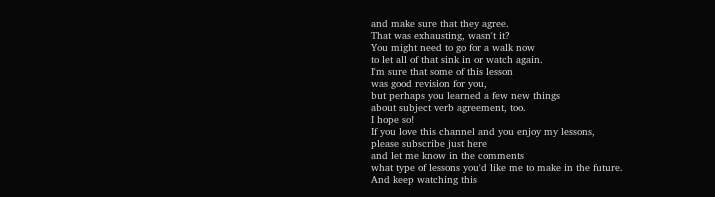and make sure that they agree.
That was exhausting, wasn't it?
You might need to go for a walk now
to let all of that sink in or watch again.
I'm sure that some of this lesson
was good revision for you,
but perhaps you learned a few new things
about subject verb agreement, too.
I hope so!
If you love this channel and you enjoy my lessons,
please subscribe just here
and let me know in the comments
what type of lessons you'd like me to make in the future.
And keep watching this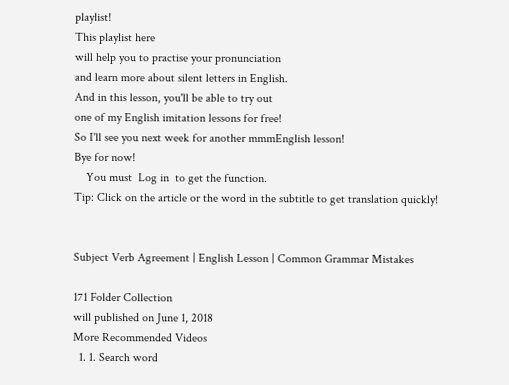playlist!
This playlist here
will help you to practise your pronunciation
and learn more about silent letters in English.
And in this lesson, you'll be able to try out
one of my English imitation lessons for free!
So I'll see you next week for another mmmEnglish lesson!
Bye for now!
    You must  Log in  to get the function.
Tip: Click on the article or the word in the subtitle to get translation quickly!


Subject Verb Agreement | English Lesson | Common Grammar Mistakes

171 Folder Collection
will published on June 1, 2018
More Recommended Videos
  1. 1. Search word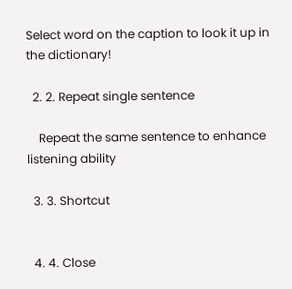Select word on the caption to look it up in the dictionary!

  2. 2. Repeat single sentence

    Repeat the same sentence to enhance listening ability

  3. 3. Shortcut


  4. 4. Close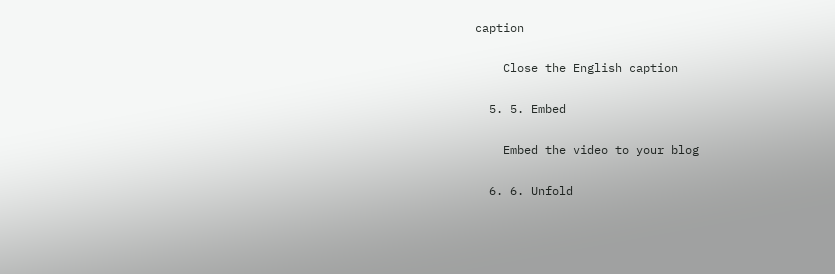caption

    Close the English caption

  5. 5. Embed

    Embed the video to your blog

  6. 6. Unfold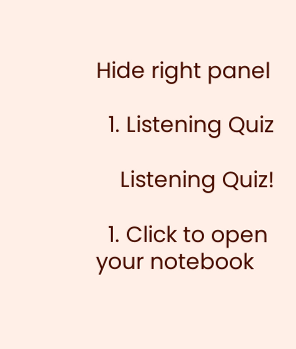Hide right panel

  1. Listening Quiz

    Listening Quiz!

  1. Click to open your notebook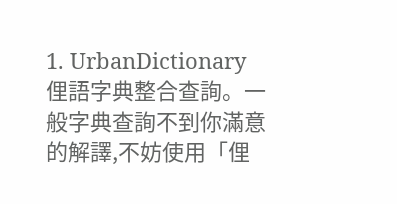1. UrbanDictionary 俚語字典整合查詢。一般字典查詢不到你滿意的解譯,不妨使用「俚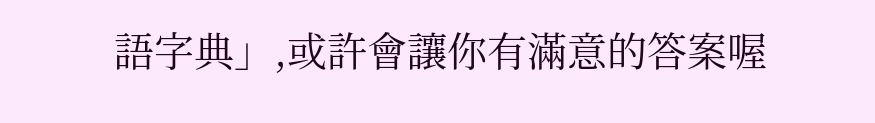語字典」,或許會讓你有滿意的答案喔